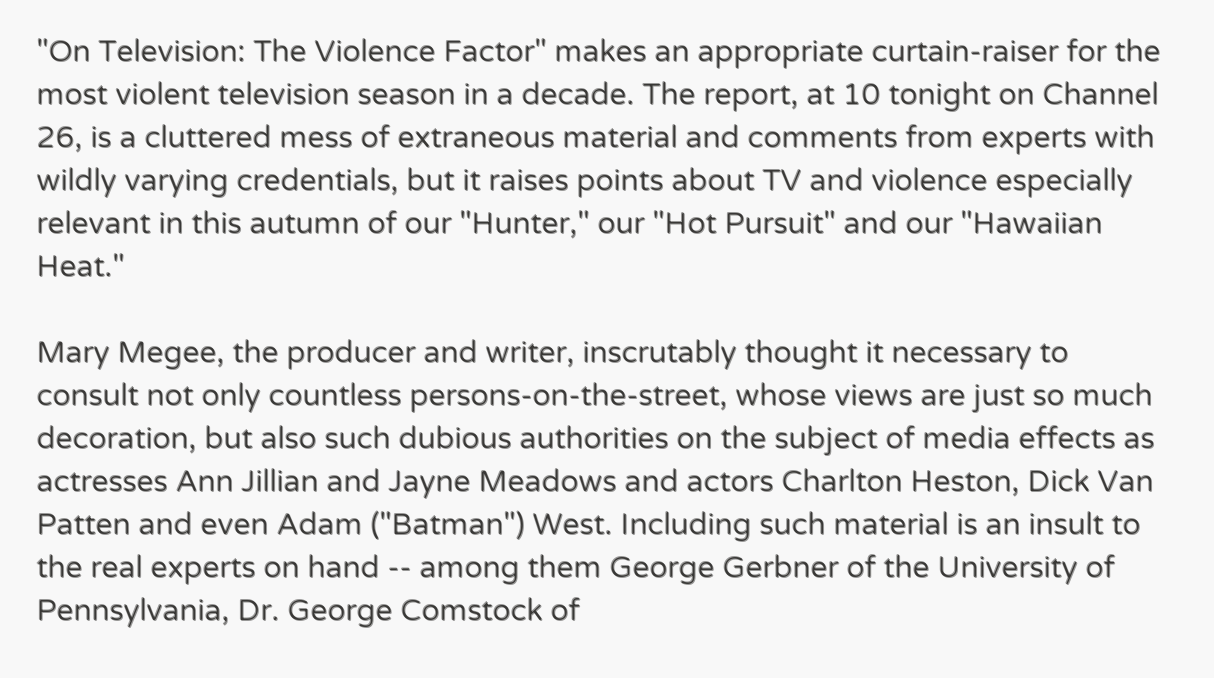"On Television: The Violence Factor" makes an appropriate curtain-raiser for the most violent television season in a decade. The report, at 10 tonight on Channel 26, is a cluttered mess of extraneous material and comments from experts with wildly varying credentials, but it raises points about TV and violence especially relevant in this autumn of our "Hunter," our "Hot Pursuit" and our "Hawaiian Heat."

Mary Megee, the producer and writer, inscrutably thought it necessary to consult not only countless persons-on-the-street, whose views are just so much decoration, but also such dubious authorities on the subject of media effects as actresses Ann Jillian and Jayne Meadows and actors Charlton Heston, Dick Van Patten and even Adam ("Batman") West. Including such material is an insult to the real experts on hand -- among them George Gerbner of the University of Pennsylvania, Dr. George Comstock of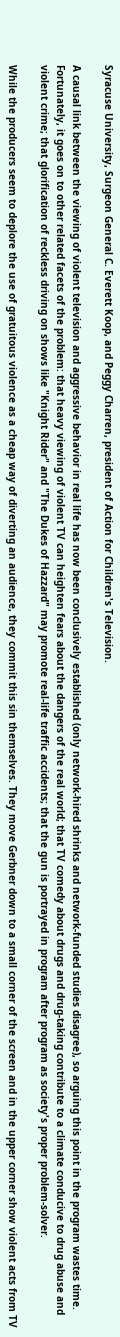Syracuse University, Surgeon General C. Everett Koop, and Peggy Charren, president of Action for Children's Television.

A causal link between the viewing of violent television and aggressive behavior in real life has now been conclusively established (only network-hired shrinks and network-funded studies disagree), so arguing this point in the program wastes time. Fortunately, it goes on to other related facets of the problem: that heavy viewing of violent TV can heighten fears about the dangers of the real world; that TV comedy about drugs and drug-taking contribute to a climate conducive to drug abuse and violent crime; that glorification of reckless driving on shows like "Knight Rider" and "The Dukes of Hazzard" may promote real-life traffic accidents; that the gun is portrayed in program after program as society's proper problem-solver.

While the producers seem to deplore the use of gratuitous violence as a cheap way of diverting an audience, they commit this sin themselves. They move Gerbner down to a small corner of the screen and in the upper corner show violent acts from TV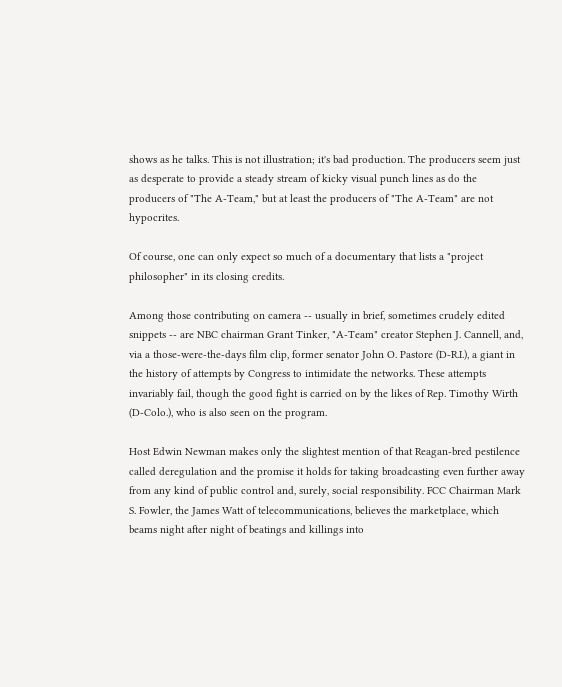shows as he talks. This is not illustration; it's bad production. The producers seem just as desperate to provide a steady stream of kicky visual punch lines as do the producers of "The A-Team," but at least the producers of "The A-Team" are not hypocrites.

Of course, one can only expect so much of a documentary that lists a "project philosopher" in its closing credits.

Among those contributing on camera -- usually in brief, sometimes crudely edited snippets -- are NBC chairman Grant Tinker, "A-Team" creator Stephen J. Cannell, and, via a those-were-the-days film clip, former senator John O. Pastore (D-R.I.), a giant in the history of attempts by Congress to intimidate the networks. These attempts invariably fail, though the good fight is carried on by the likes of Rep. Timothy Wirth (D-Colo.), who is also seen on the program.

Host Edwin Newman makes only the slightest mention of that Reagan-bred pestilence called deregulation and the promise it holds for taking broadcasting even further away from any kind of public control and, surely, social responsibility. FCC Chairman Mark S. Fowler, the James Watt of telecommunications, believes the marketplace, which beams night after night of beatings and killings into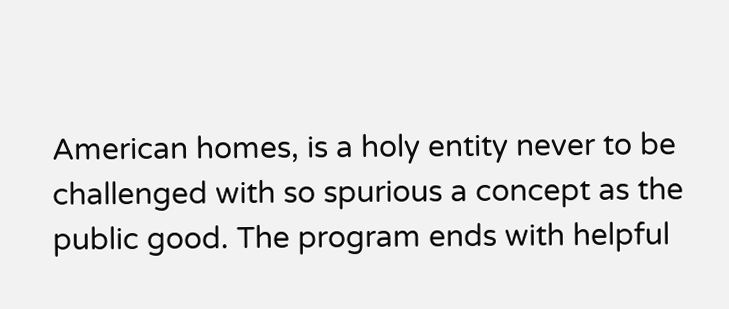American homes, is a holy entity never to be challenged with so spurious a concept as the public good. The program ends with helpful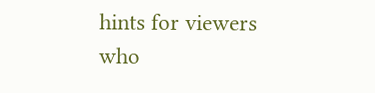hints for viewers who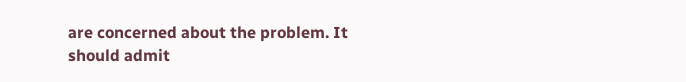are concerned about the problem. It should admit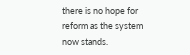there is no hope for reform as the system now stands.